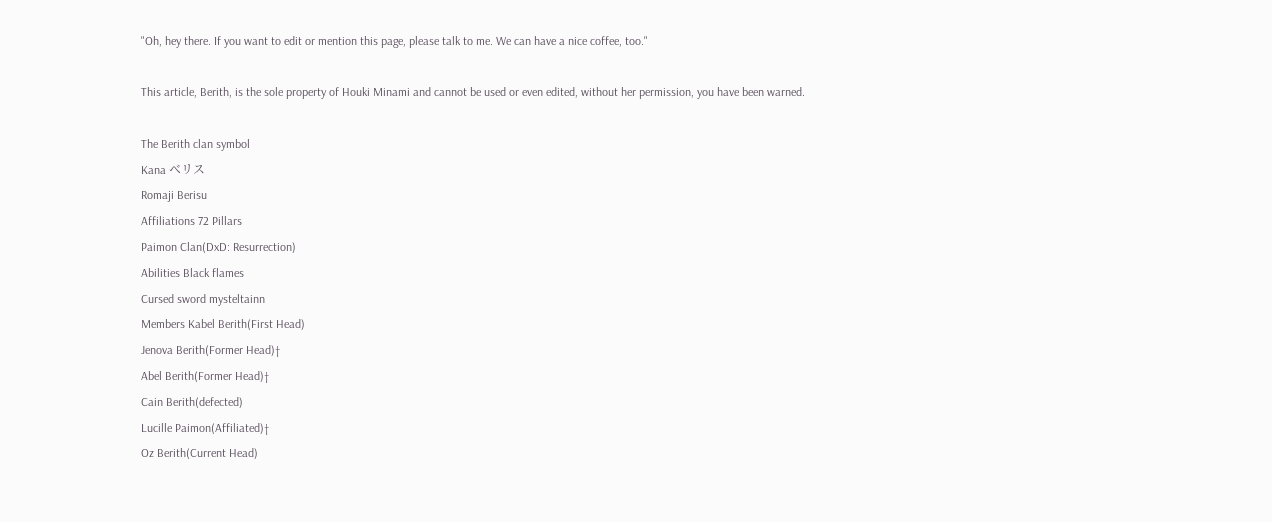"Oh, hey there. If you want to edit or mention this page, please talk to me. We can have a nice coffee, too."

This article, Berith, is the sole property of Houki Minami and cannot be used or even edited, without her permission, you have been warned.

The Berith clan symbol
Kana ベリス
Romaji Berisu
Affiliations 72 Pillars
Paimon Clan(DxD: Resurrection)
Abilities Black flames
Cursed sword mysteltainn
Members Kabel Berith(First Head)
Jenova Berith(Former Head)†
Abel Berith(Former Head)†
Cain Berith(defected)
Lucille Paimon(Affiliated)†
Oz Berith(Current Head)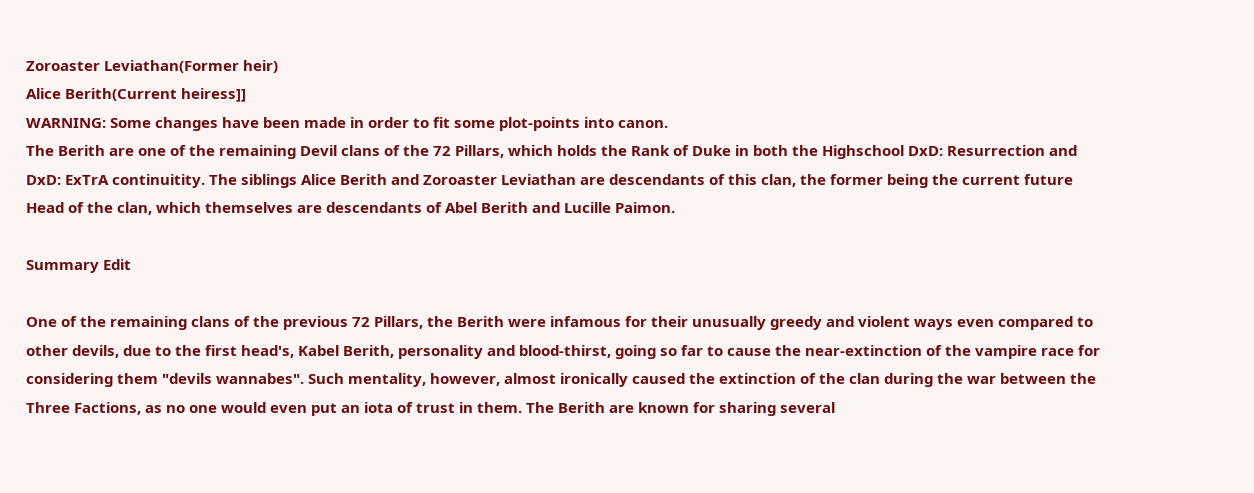Zoroaster Leviathan(Former heir)
Alice Berith(Current heiress]]
WARNING: Some changes have been made in order to fit some plot-points into canon.
The Berith are one of the remaining Devil clans of the 72 Pillars, which holds the Rank of Duke in both the Highschool DxD: Resurrection and DxD: ExTrA continuitity. The siblings Alice Berith and Zoroaster Leviathan are descendants of this clan, the former being the current future Head of the clan, which themselves are descendants of Abel Berith and Lucille Paimon.

Summary Edit

One of the remaining clans of the previous 72 Pillars, the Berith were infamous for their unusually greedy and violent ways even compared to other devils, due to the first head's, Kabel Berith, personality and blood-thirst, going so far to cause the near-extinction of the vampire race for considering them "devils wannabes". Such mentality, however, almost ironically caused the extinction of the clan during the war between the Three Factions, as no one would even put an iota of trust in them. The Berith are known for sharing several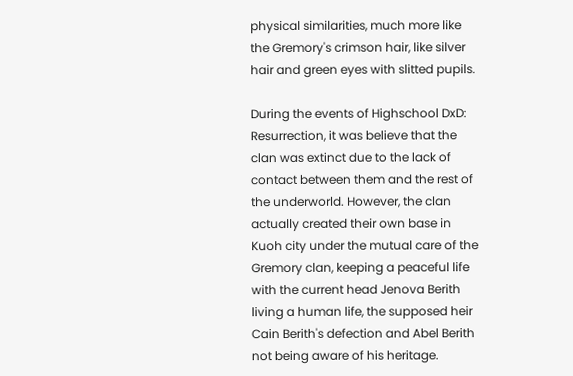physical similarities, much more like the Gremory's crimson hair, like silver hair and green eyes with slitted pupils.

During the events of Highschool DxD: Resurrection, it was believe that the clan was extinct due to the lack of contact between them and the rest of the underworld. However, the clan actually created their own base in Kuoh city under the mutual care of the Gremory clan, keeping a peaceful life with the current head Jenova Berith living a human life, the supposed heir Cain Berith's defection and Abel Berith not being aware of his heritage.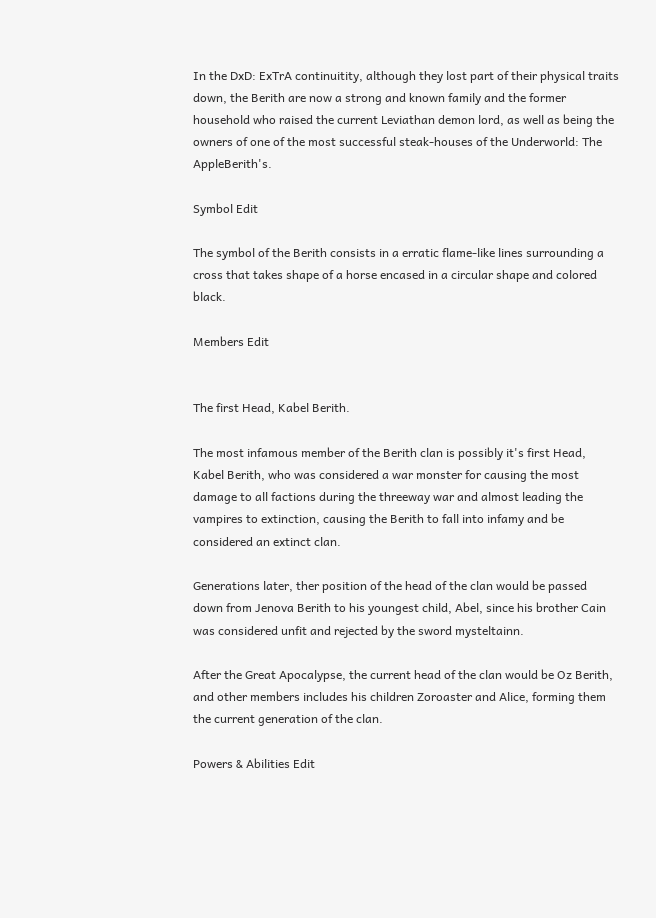In the DxD: ExTrA continuitity, although they lost part of their physical traits down, the Berith are now a strong and known family and the former household who raised the current Leviathan demon lord, as well as being the owners of one of the most successful steak-houses of the Underworld: The AppleBerith's.

Symbol Edit

The symbol of the Berith consists in a erratic flame-like lines surrounding a cross that takes shape of a horse encased in a circular shape and colored black.

Members Edit


The first Head, Kabel Berith.

The most infamous member of the Berith clan is possibly it's first Head, Kabel Berith, who was considered a war monster for causing the most damage to all factions during the threeway war and almost leading the vampires to extinction, causing the Berith to fall into infamy and be considered an extinct clan.

Generations later, ther position of the head of the clan would be passed down from Jenova Berith to his youngest child, Abel, since his brother Cain was considered unfit and rejected by the sword mysteltainn.

After the Great Apocalypse, the current head of the clan would be Oz Berith, and other members includes his children Zoroaster and Alice, forming them the current generation of the clan.

Powers & Abilities Edit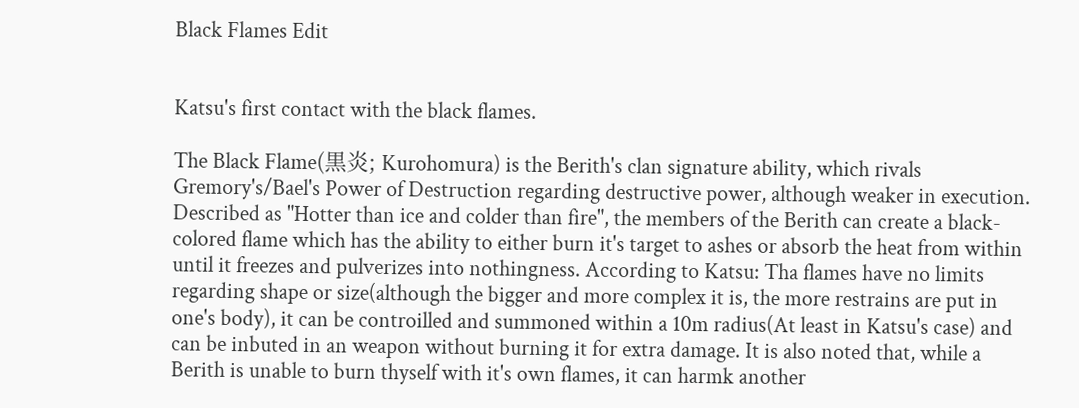Black Flames Edit


Katsu's first contact with the black flames.

The Black Flame(黒炎; Kurohomura) is the Berith's clan signature ability, which rivals Gremory's/Bael's Power of Destruction regarding destructive power, although weaker in execution. Described as "Hotter than ice and colder than fire", the members of the Berith can create a black-colored flame which has the ability to either burn it's target to ashes or absorb the heat from within until it freezes and pulverizes into nothingness. According to Katsu: Tha flames have no limits regarding shape or size(although the bigger and more complex it is, the more restrains are put in one's body), it can be controilled and summoned within a 10m radius(At least in Katsu's case) and can be inbuted in an weapon without burning it for extra damage. It is also noted that, while a Berith is unable to burn thyself with it's own flames, it can harmk another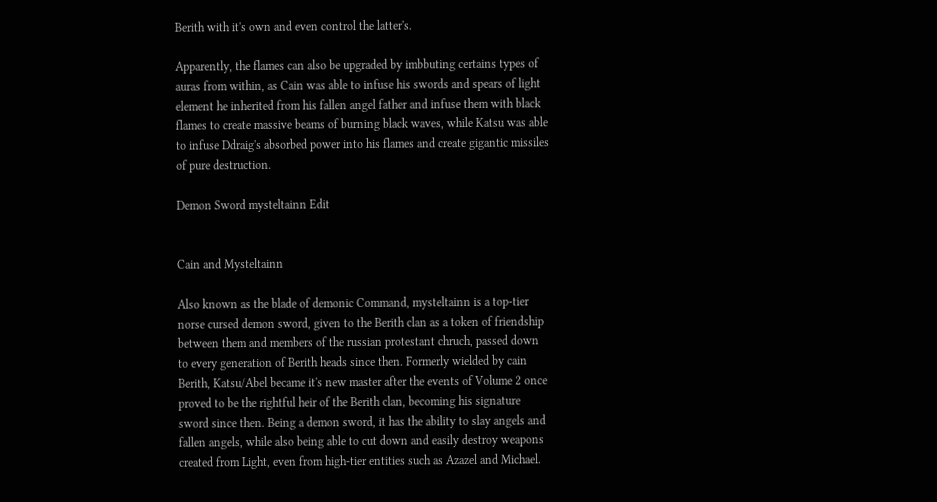Berith with it's own and even control the latter's.

Apparently, the flames can also be upgraded by imbbuting certains types of auras from within, as Cain was able to infuse his swords and spears of light element he inherited from his fallen angel father and infuse them with black flames to create massive beams of burning black waves, while Katsu was able to infuse Ddraig's absorbed power into his flames and create gigantic missiles of pure destruction.

Demon Sword mysteltainn Edit


Cain and Mysteltainn

Also known as the blade of demonic Command, mysteltainn is a top-tier norse cursed demon sword, given to the Berith clan as a token of friendship between them and members of the russian protestant chruch, passed down to every generation of Berith heads since then. Formerly wielded by cain Berith, Katsu/Abel became it's new master after the events of Volume 2 once proved to be the rightful heir of the Berith clan, becoming his signature sword since then. Being a demon sword, it has the ability to slay angels and fallen angels, while also being able to cut down and easily destroy weapons created from Light, even from high-tier entities such as Azazel and Michael.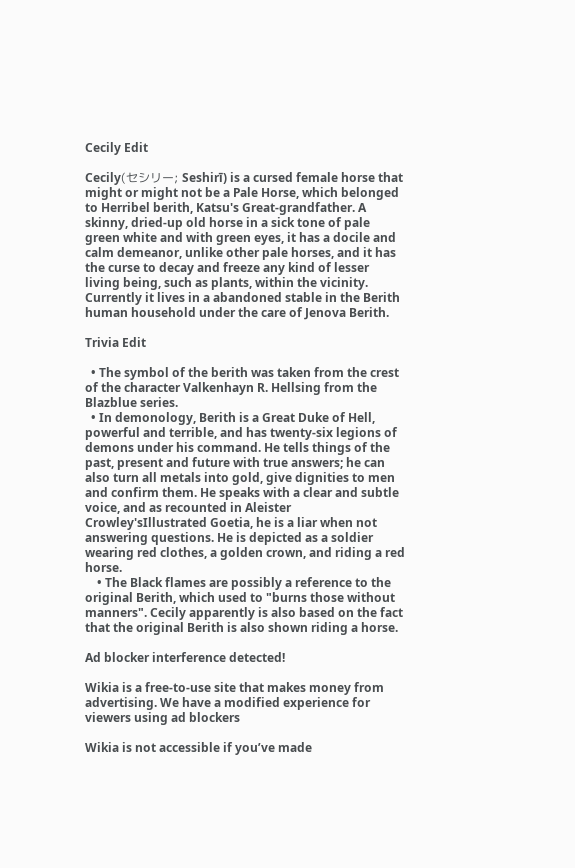Cecily Edit

Cecily(セシリー; Seshirī) is a cursed female horse that might or might not be a Pale Horse, which belonged to Herribel berith, Katsu's Great-grandfather. A skinny, dried-up old horse in a sick tone of pale green white and with green eyes, it has a docile and calm demeanor, unlike other pale horses, and it has the curse to decay and freeze any kind of lesser living being, such as plants, within the vicinity. Currently it lives in a abandoned stable in the Berith human household under the care of Jenova Berith.

Trivia Edit

  • The symbol of the berith was taken from the crest of the character Valkenhayn R. Hellsing from the Blazblue series.
  • In demonology, Berith is a Great Duke of Hell, powerful and terrible, and has twenty-six legions of demons under his command. He tells things of the past, present and future with true answers; he can also turn all metals into gold, give dignities to men and confirm them. He speaks with a clear and subtle voice, and as recounted in Aleister Crowley'sIllustrated Goetia, he is a liar when not answering questions. He is depicted as a soldier wearing red clothes, a golden crown, and riding a red horse.
    • The Black flames are possibly a reference to the original Berith, which used to "burns those without manners". Cecily apparently is also based on the fact that the original Berith is also shown riding a horse.

Ad blocker interference detected!

Wikia is a free-to-use site that makes money from advertising. We have a modified experience for viewers using ad blockers

Wikia is not accessible if you’ve made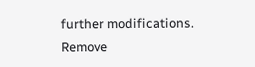further modifications. Remove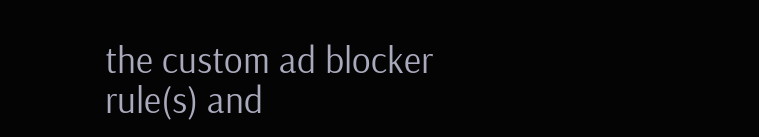the custom ad blocker rule(s) and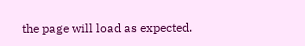the page will load as expected.